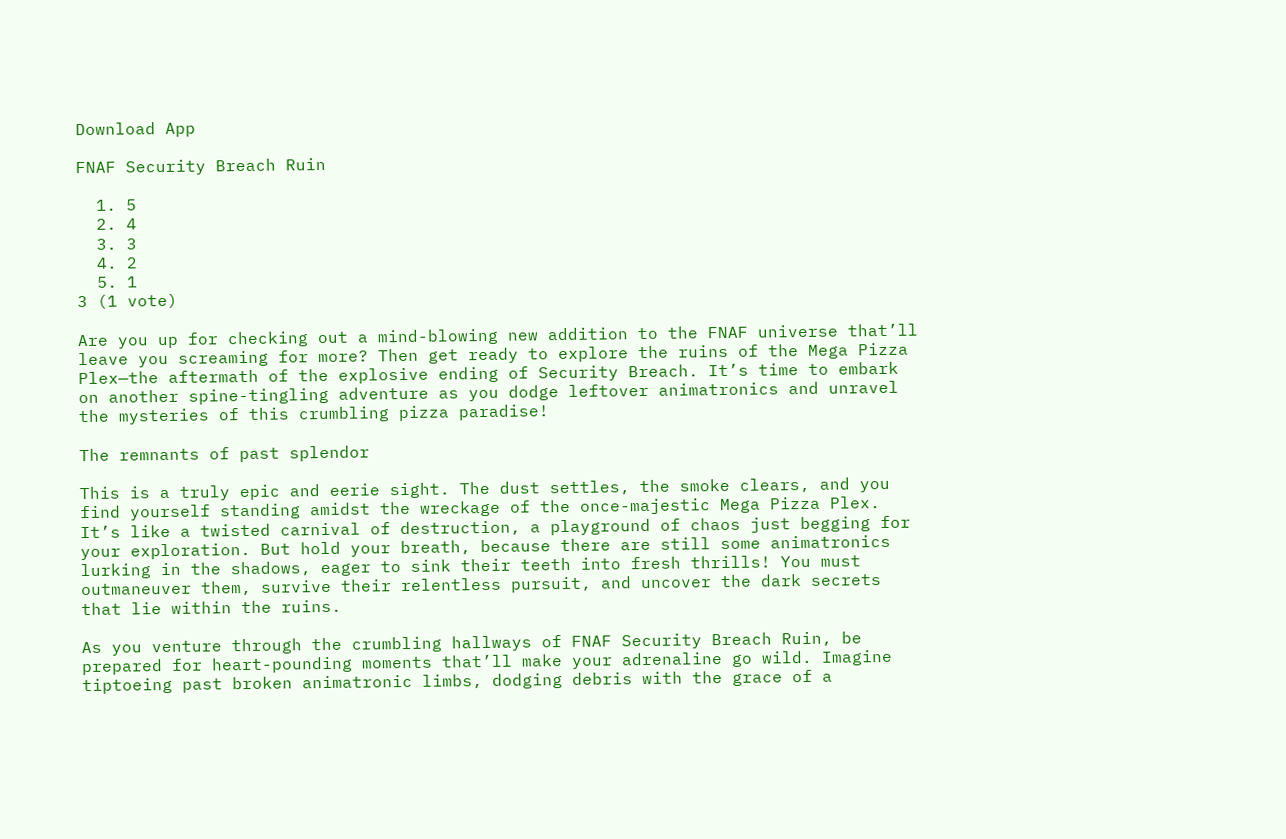Download App

FNAF Security Breach Ruin

  1. 5
  2. 4
  3. 3
  4. 2
  5. 1
3 (1 vote)

Are you up for checking out a mind-blowing new addition to the FNAF universe that’ll leave you screaming for more? Then get ready to explore the ruins of the Mega Pizza Plex—the aftermath of the explosive ending of Security Breach. It’s time to embark on another spine-tingling adventure as you dodge leftover animatronics and unravel the mysteries of this crumbling pizza paradise!

The remnants of past splendor

This is a truly epic and eerie sight. The dust settles, the smoke clears, and you find yourself standing amidst the wreckage of the once-majestic Mega Pizza Plex. It’s like a twisted carnival of destruction, a playground of chaos just begging for your exploration. But hold your breath, because there are still some animatronics lurking in the shadows, eager to sink their teeth into fresh thrills! You must outmaneuver them, survive their relentless pursuit, and uncover the dark secrets that lie within the ruins.

As you venture through the crumbling hallways of FNAF Security Breach Ruin, be prepared for heart-pounding moments that’ll make your adrenaline go wild. Imagine tiptoeing past broken animatronic limbs, dodging debris with the grace of a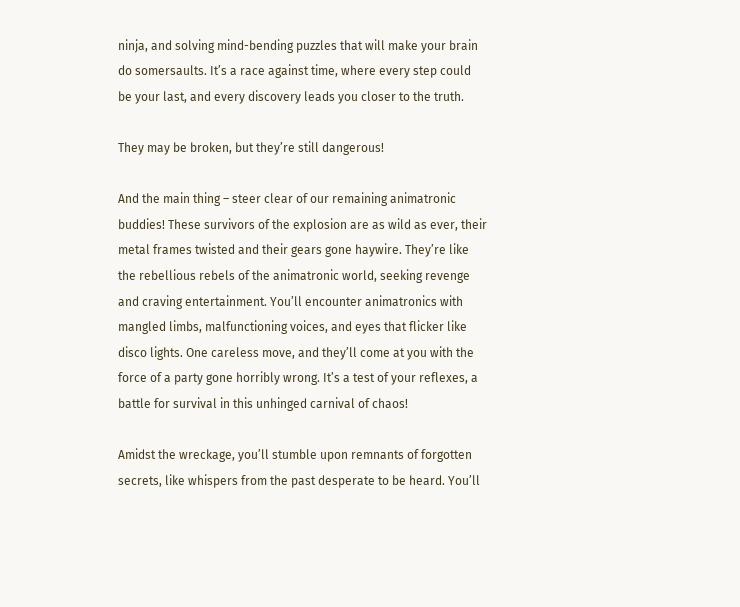ninja, and solving mind-bending puzzles that will make your brain do somersaults. It’s a race against time, where every step could be your last, and every discovery leads you closer to the truth.

They may be broken, but they’re still dangerous!

And the main thing – steer clear of our remaining animatronic buddies! These survivors of the explosion are as wild as ever, their metal frames twisted and their gears gone haywire. They’re like the rebellious rebels of the animatronic world, seeking revenge and craving entertainment. You’ll encounter animatronics with mangled limbs, malfunctioning voices, and eyes that flicker like disco lights. One careless move, and they’ll come at you with the force of a party gone horribly wrong. It’s a test of your reflexes, a battle for survival in this unhinged carnival of chaos!

Amidst the wreckage, you’ll stumble upon remnants of forgotten secrets, like whispers from the past desperate to be heard. You’ll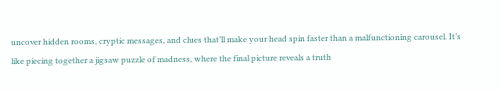uncover hidden rooms, cryptic messages, and clues that’ll make your head spin faster than a malfunctioning carousel. It’s like piecing together a jigsaw puzzle of madness, where the final picture reveals a truth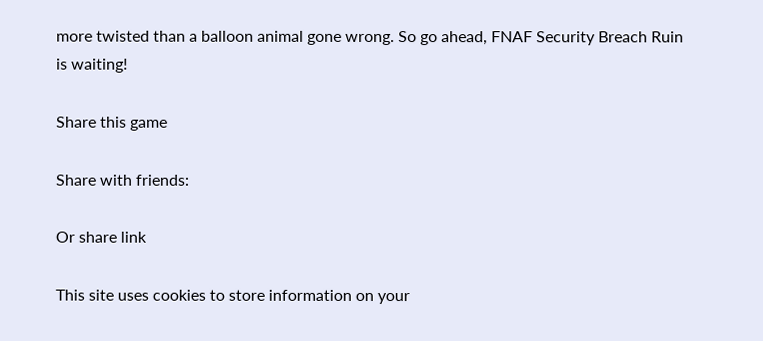more twisted than a balloon animal gone wrong. So go ahead, FNAF Security Breach Ruin is waiting!

Share this game

Share with friends:

Or share link

This site uses cookies to store information on your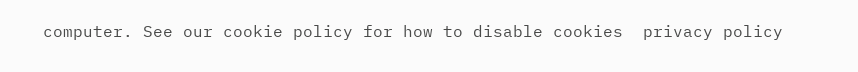computer. See our cookie policy for how to disable cookies  privacy policy